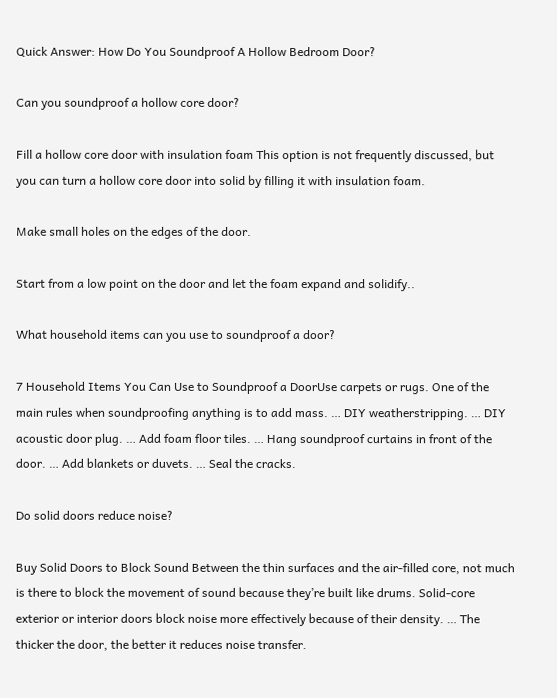Quick Answer: How Do You Soundproof A Hollow Bedroom Door?

Can you soundproof a hollow core door?

Fill a hollow core door with insulation foam This option is not frequently discussed, but you can turn a hollow core door into solid by filling it with insulation foam.

Make small holes on the edges of the door.

Start from a low point on the door and let the foam expand and solidify..

What household items can you use to soundproof a door?

7 Household Items You Can Use to Soundproof a DoorUse carpets or rugs. One of the main rules when soundproofing anything is to add mass. … DIY weatherstripping. … DIY acoustic door plug. … Add foam floor tiles. … Hang soundproof curtains in front of the door. … Add blankets or duvets. … Seal the cracks.

Do solid doors reduce noise?

Buy Solid Doors to Block Sound Between the thin surfaces and the air-filled core, not much is there to block the movement of sound because they’re built like drums. Solid-core exterior or interior doors block noise more effectively because of their density. … The thicker the door, the better it reduces noise transfer.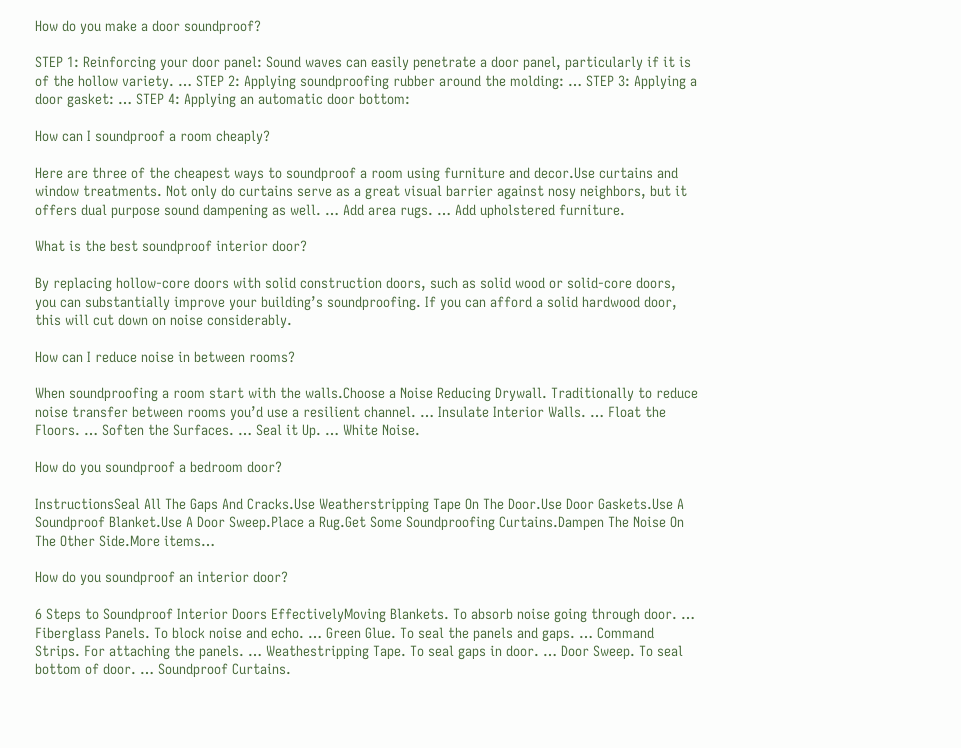How do you make a door soundproof?

STEP 1: Reinforcing your door panel: Sound waves can easily penetrate a door panel, particularly if it is of the hollow variety. … STEP 2: Applying soundproofing rubber around the molding: … STEP 3: Applying a door gasket: … STEP 4: Applying an automatic door bottom:

How can I soundproof a room cheaply?

Here are three of the cheapest ways to soundproof a room using furniture and decor.Use curtains and window treatments. Not only do curtains serve as a great visual barrier against nosy neighbors, but it offers dual purpose sound dampening as well. … Add area rugs. … Add upholstered furniture.

What is the best soundproof interior door?

By replacing hollow-core doors with solid construction doors, such as solid wood or solid-core doors, you can substantially improve your building’s soundproofing. If you can afford a solid hardwood door, this will cut down on noise considerably.

How can I reduce noise in between rooms?

When soundproofing a room start with the walls.Choose a Noise Reducing Drywall. Traditionally to reduce noise transfer between rooms you’d use a resilient channel. … Insulate Interior Walls. … Float the Floors. … Soften the Surfaces. … Seal it Up. … White Noise.

How do you soundproof a bedroom door?

InstructionsSeal All The Gaps And Cracks.Use Weatherstripping Tape On The Door.Use Door Gaskets.Use A Soundproof Blanket.Use A Door Sweep.Place a Rug.Get Some Soundproofing Curtains.Dampen The Noise On The Other Side.More items…

How do you soundproof an interior door?

6 Steps to Soundproof Interior Doors EffectivelyMoving Blankets. To absorb noise going through door. … Fiberglass Panels. To block noise and echo. … Green Glue. To seal the panels and gaps. … Command Strips. For attaching the panels. … Weathestripping Tape. To seal gaps in door. … Door Sweep. To seal bottom of door. … Soundproof Curtains.